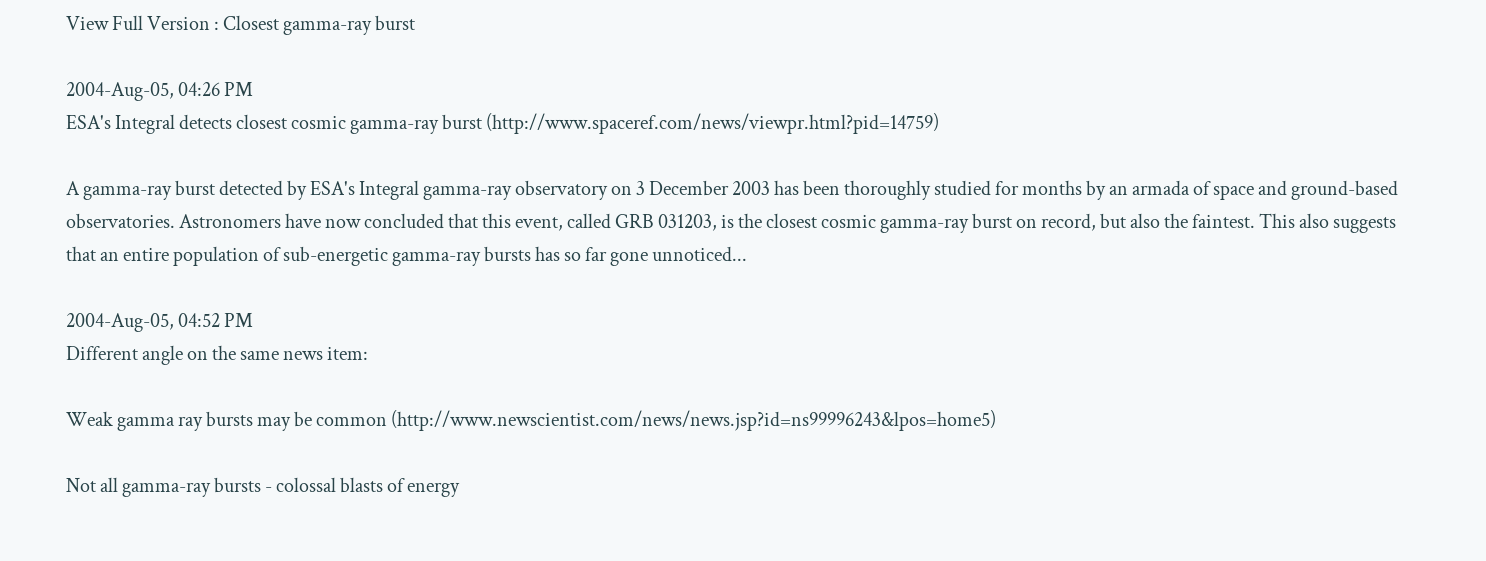View Full Version : Closest gamma-ray burst

2004-Aug-05, 04:26 PM
ESA's Integral detects closest cosmic gamma-ray burst (http://www.spaceref.com/news/viewpr.html?pid=14759)

A gamma-ray burst detected by ESA's Integral gamma-ray observatory on 3 December 2003 has been thoroughly studied for months by an armada of space and ground-based observatories. Astronomers have now concluded that this event, called GRB 031203, is the closest cosmic gamma-ray burst on record, but also the faintest. This also suggests that an entire population of sub-energetic gamma-ray bursts has so far gone unnoticed...

2004-Aug-05, 04:52 PM
Different angle on the same news item:

Weak gamma ray bursts may be common (http://www.newscientist.com/news/news.jsp?id=ns99996243&lpos=home5)

Not all gamma-ray bursts - colossal blasts of energy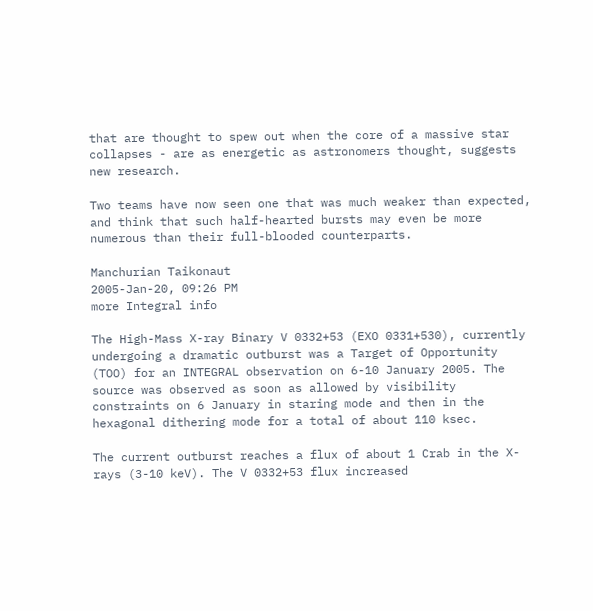that are thought to spew out when the core of a massive star collapses - are as energetic as astronomers thought, suggests new research.

Two teams have now seen one that was much weaker than expected, and think that such half-hearted bursts may even be more numerous than their full-blooded counterparts.

Manchurian Taikonaut
2005-Jan-20, 09:26 PM
more Integral info

The High-Mass X-ray Binary V 0332+53 (EXO 0331+530), currently undergoing a dramatic outburst was a Target of Opportunity (TOO) for an INTEGRAL observation on 6-10 January 2005. The source was observed as soon as allowed by visibility constraints on 6 January in staring mode and then in the hexagonal dithering mode for a total of about 110 ksec.

The current outburst reaches a flux of about 1 Crab in the X-rays (3-10 keV). The V 0332+53 flux increased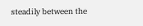steadily between the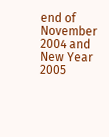end of November 2004 and New Year 2005